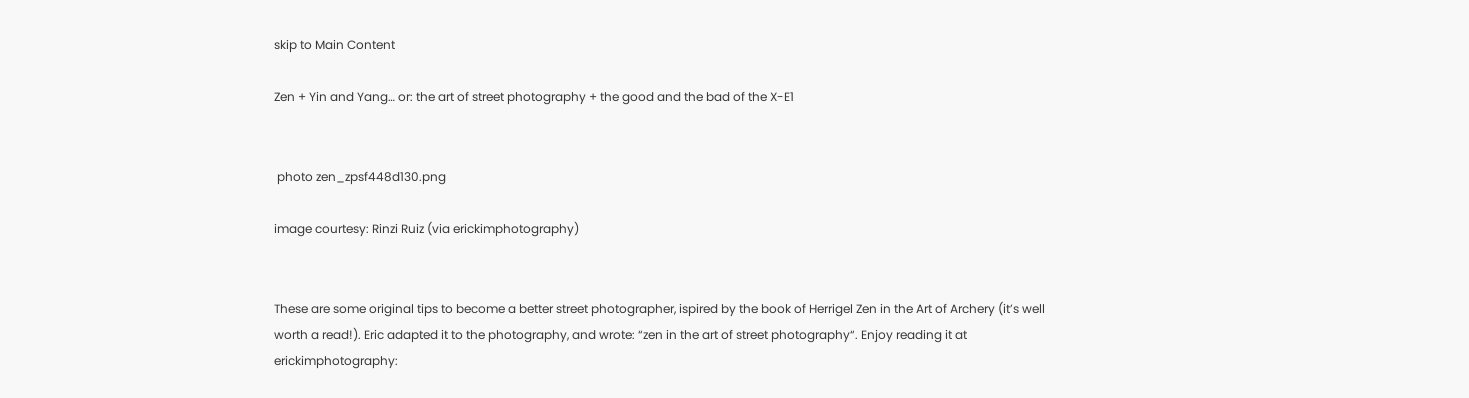skip to Main Content

Zen + Yin and Yang… or: the art of street photography + the good and the bad of the X-E1


 photo zen_zpsf448d130.png

image courtesy: Rinzi Ruiz (via erickimphotography)


These are some original tips to become a better street photographer, ispired by the book of Herrigel Zen in the Art of Archery (it’s well worth a read!). Eric adapted it to the photography, and wrote: “zen in the art of street photography“. Enjoy reading it at erickimphotography: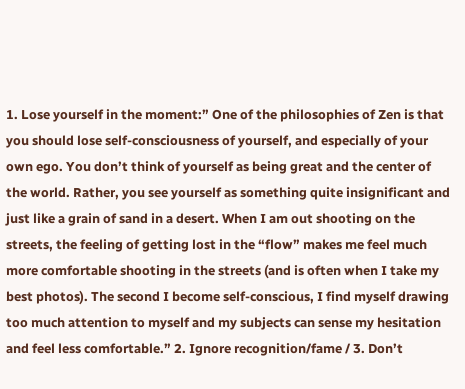1. Lose yourself in the moment:” One of the philosophies of Zen is that you should lose self-consciousness of yourself, and especially of your own ego. You don’t think of yourself as being great and the center of the world. Rather, you see yourself as something quite insignificant and just like a grain of sand in a desert. When I am out shooting on the streets, the feeling of getting lost in the “flow” makes me feel much more comfortable shooting in the streets (and is often when I take my best photos). The second I become self-conscious, I find myself drawing too much attention to myself and my subjects can sense my hesitation and feel less comfortable.” 2. Ignore recognition/fame / 3. Don’t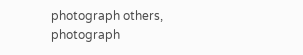photograph others, photograph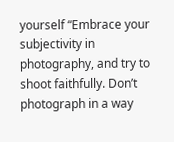yourself “Embrace your subjectivity in photography, and try to shoot faithfully. Don’t photograph in a way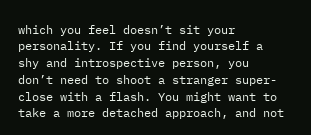which you feel doesn’t sit your personality. If you find yourself a shy and introspective person, you don’t need to shoot a stranger super-close with a flash. You might want to take a more detached approach, and not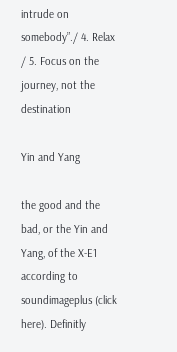intrude on somebody”./ 4. Relax / 5. Focus on the journey, not the destination

Yin and Yang

the good and the bad, or the Yin and Yang, of the X-E1 according to soundimageplus (click here). Definitly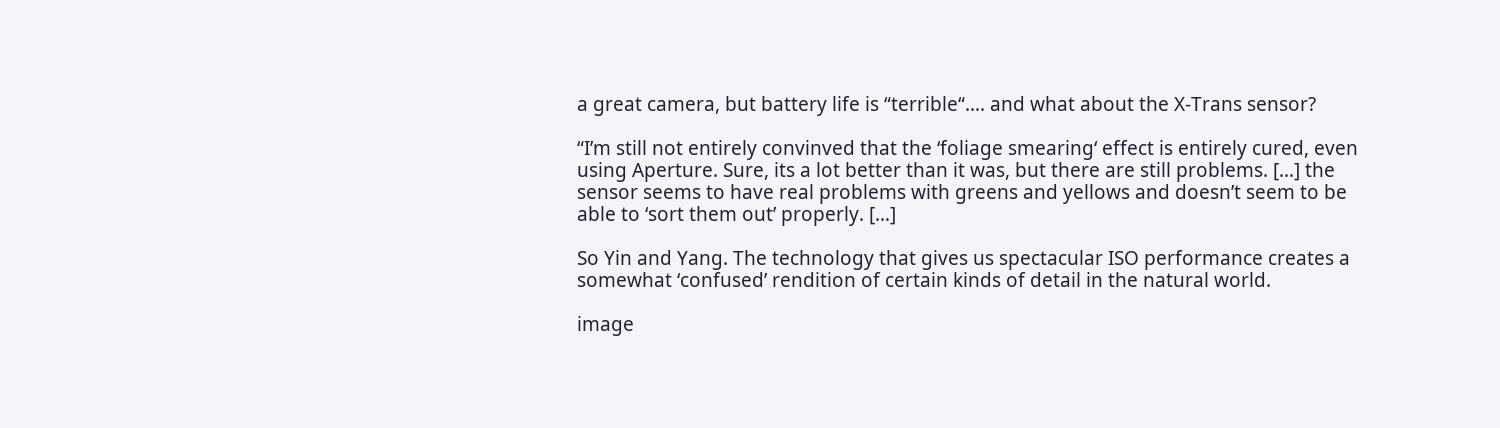a great camera, but battery life is “terrible“…. and what about the X-Trans sensor?

“I’m still not entirely convinved that the ‘foliage smearing‘ effect is entirely cured, even using Aperture. Sure, its a lot better than it was, but there are still problems. […] the sensor seems to have real problems with greens and yellows and doesn’t seem to be able to ‘sort them out’ properly. […]

So Yin and Yang. The technology that gives us spectacular ISO performance creates a somewhat ‘confused’ rendition of certain kinds of detail in the natural world.

image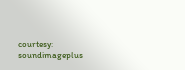courtesy: soundimageplus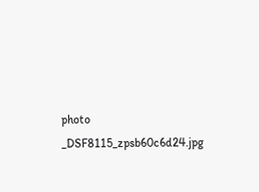photo _DSF8115_zpsb60c6d24.jpg